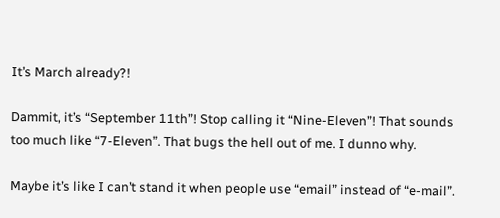It’s March already?!

Dammit, it’s “September 11th”! Stop calling it “Nine-Eleven”! That sounds too much like “7-Eleven”. That bugs the hell out of me. I dunno why.

Maybe it’s like I can’t stand it when people use “email” instead of “e-mail”.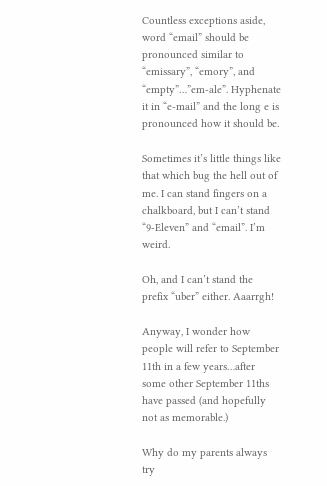Countless exceptions aside, word “email” should be pronounced similar to “emissary”, “emory”, and “empty”…”em-ale”. Hyphenate it in “e-mail” and the long e is pronounced how it should be.

Sometimes it’s little things like that which bug the hell out of me. I can stand fingers on a chalkboard, but I can’t stand “9-Eleven” and “email”. I’m weird.

Oh, and I can’t stand the prefix “uber” either. Aaarrgh!

Anyway, I wonder how people will refer to September 11th in a few years…after some other September 11ths have passed (and hopefully not as memorable.)

Why do my parents always try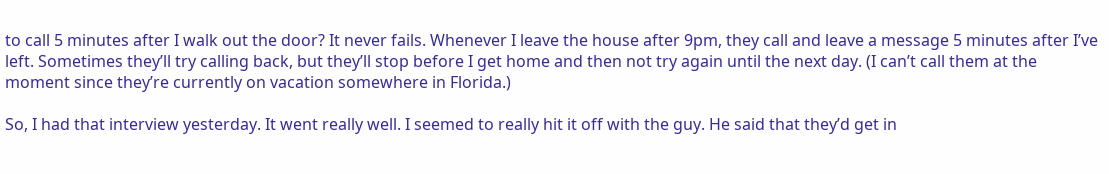to call 5 minutes after I walk out the door? It never fails. Whenever I leave the house after 9pm, they call and leave a message 5 minutes after I’ve left. Sometimes they’ll try calling back, but they’ll stop before I get home and then not try again until the next day. (I can’t call them at the moment since they’re currently on vacation somewhere in Florida.)

So, I had that interview yesterday. It went really well. I seemed to really hit it off with the guy. He said that they’d get in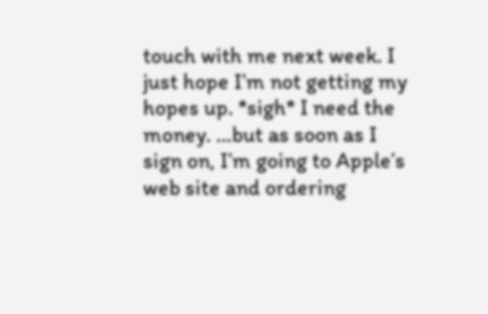touch with me next week. I just hope I’m not getting my hopes up. *sigh* I need the money. …but as soon as I sign on, I’m going to Apple’s web site and ordering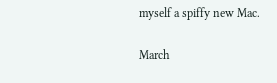myself a spiffy new Mac.

March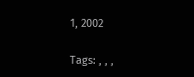1, 2002

Tags: , , ,